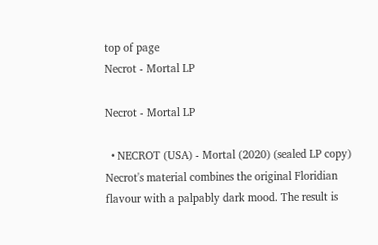top of page
Necrot - Mortal LP

Necrot - Mortal LP

  • NECROT (USA) - Mortal (2020) (sealed LP copy) Necrot's material combines the original Floridian flavour with a palpably dark mood. The result is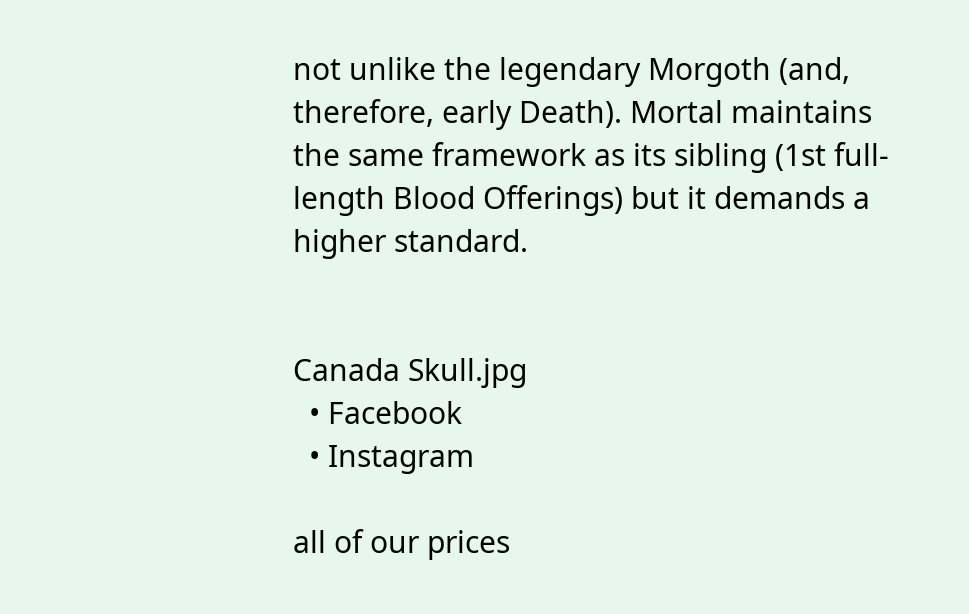not unlike the legendary Morgoth (and, therefore, early Death). Mortal maintains the same framework as its sibling (1st full-length Blood Offerings) but it demands a higher standard.


Canada Skull.jpg
  • Facebook
  • Instagram

all of our prices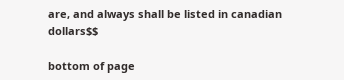are, and always shall be listed in canadian dollars$$

bottom of page